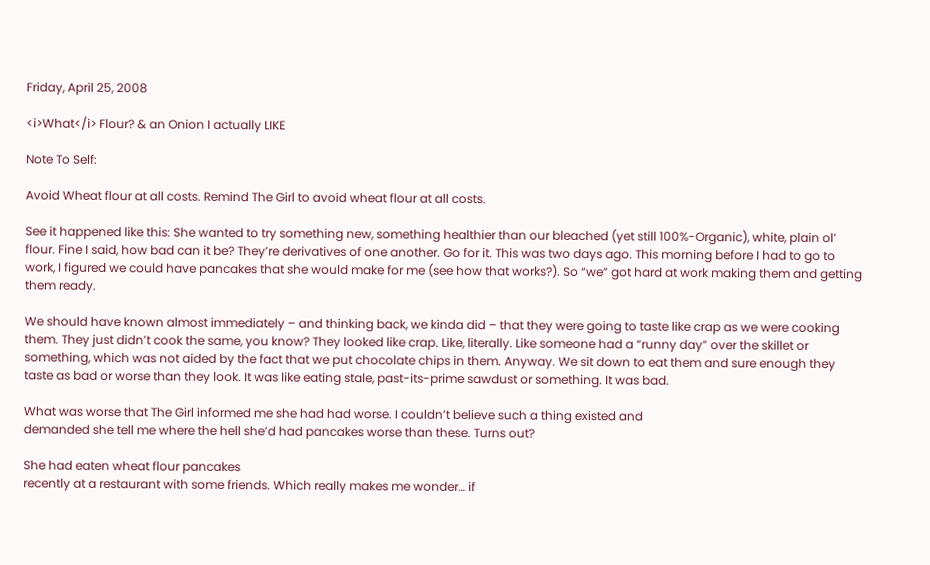Friday, April 25, 2008

<i>What</i> Flour? & an Onion I actually LIKE

Note To Self:

Avoid Wheat flour at all costs. Remind The Girl to avoid wheat flour at all costs.

See it happened like this: She wanted to try something new, something healthier than our bleached (yet still 100%-Organic), white, plain ol’ flour. Fine I said, how bad can it be? They’re derivatives of one another. Go for it. This was two days ago. This morning before I had to go to work, I figured we could have pancakes that she would make for me (see how that works?). So “we” got hard at work making them and getting them ready.

We should have known almost immediately – and thinking back, we kinda did – that they were going to taste like crap as we were cooking them. They just didn’t cook the same, you know? They looked like crap. Like, literally. Like someone had a “runny day” over the skillet or something, which was not aided by the fact that we put chocolate chips in them. Anyway. We sit down to eat them and sure enough they taste as bad or worse than they look. It was like eating stale, past-its-prime sawdust or something. It was bad.

What was worse that The Girl informed me she had had worse. I couldn’t believe such a thing existed and
demanded she tell me where the hell she’d had pancakes worse than these. Turns out?

She had eaten wheat flour pancakes
recently at a restaurant with some friends. Which really makes me wonder… if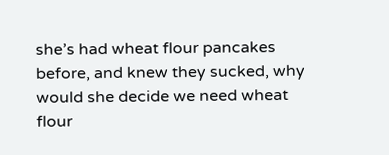she’s had wheat flour pancakes before, and knew they sucked, why would she decide we need wheat flour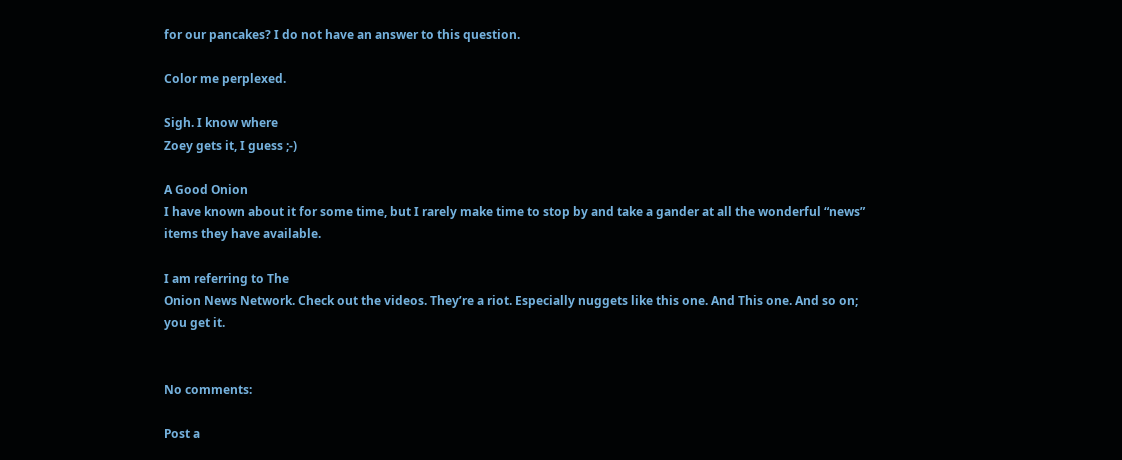for our pancakes? I do not have an answer to this question.

Color me perplexed.

Sigh. I know where
Zoey gets it, I guess ;-)

A Good Onion
I have known about it for some time, but I rarely make time to stop by and take a gander at all the wonderful “news” items they have available.

I am referring to The
Onion News Network. Check out the videos. They’re a riot. Especially nuggets like this one. And This one. And so on; you get it.


No comments:

Post a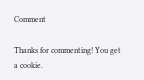Comment

Thanks for commenting! You get a cookie.